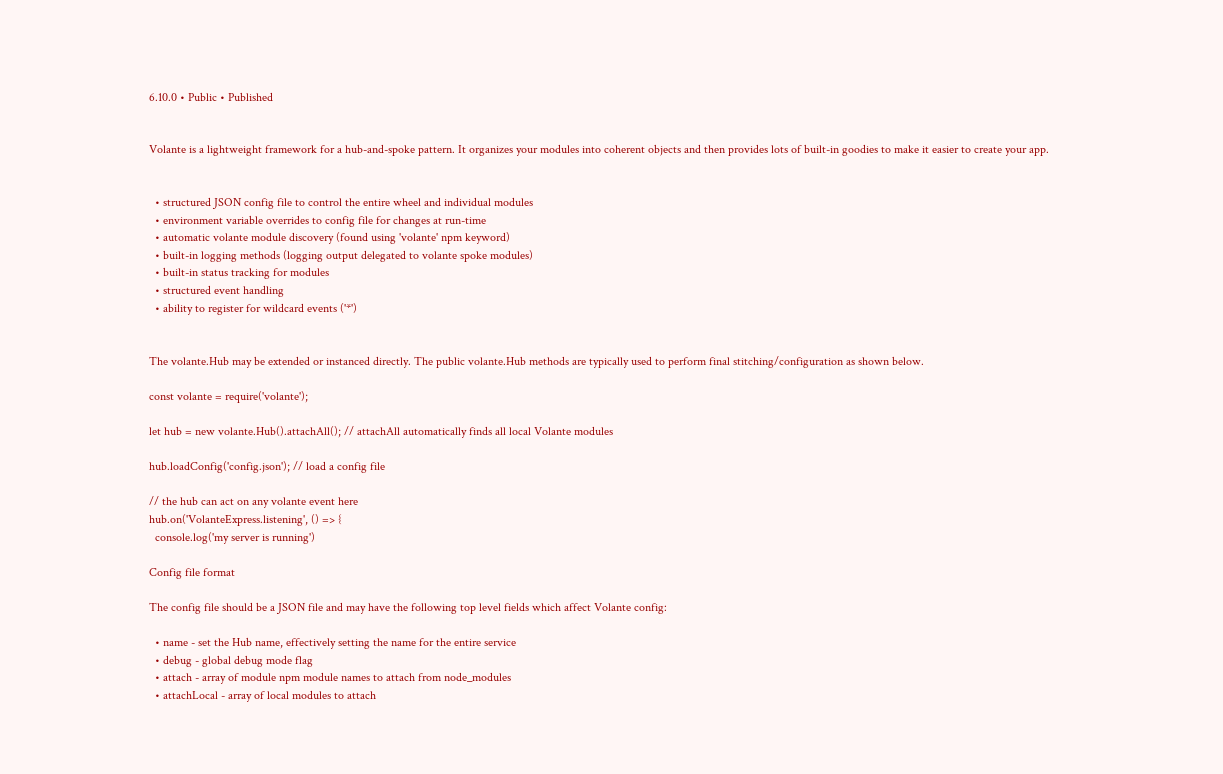6.10.0 • Public • Published


Volante is a lightweight framework for a hub-and-spoke pattern. It organizes your modules into coherent objects and then provides lots of built-in goodies to make it easier to create your app.


  • structured JSON config file to control the entire wheel and individual modules
  • environment variable overrides to config file for changes at run-time
  • automatic volante module discovery (found using 'volante' npm keyword)
  • built-in logging methods (logging output delegated to volante spoke modules)
  • built-in status tracking for modules
  • structured event handling
  • ability to register for wildcard events ('*')


The volante.Hub may be extended or instanced directly. The public volante.Hub methods are typically used to perform final stitching/configuration as shown below.

const volante = require('volante');

let hub = new volante.Hub().attachAll(); // attachAll automatically finds all local Volante modules

hub.loadConfig('config.json'); // load a config file

// the hub can act on any volante event here
hub.on('VolanteExpress.listening', () => {
  console.log('my server is running')

Config file format

The config file should be a JSON file and may have the following top level fields which affect Volante config:

  • name - set the Hub name, effectively setting the name for the entire service
  • debug - global debug mode flag
  • attach - array of module npm module names to attach from node_modules
  • attachLocal - array of local modules to attach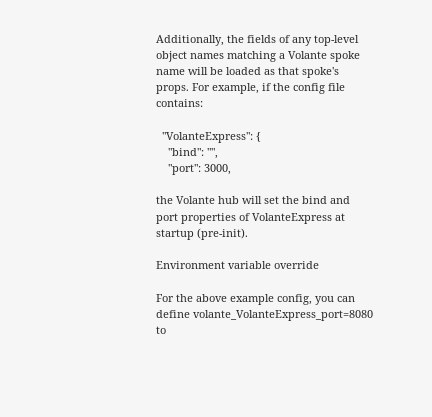Additionally, the fields of any top-level object names matching a Volante spoke name will be loaded as that spoke's props. For example, if the config file contains:

  "VolanteExpress": {
    "bind": "",
    "port": 3000,

the Volante hub will set the bind and port properties of VolanteExpress at startup (pre-init).

Environment variable override

For the above example config, you can define volante_VolanteExpress_port=8080 to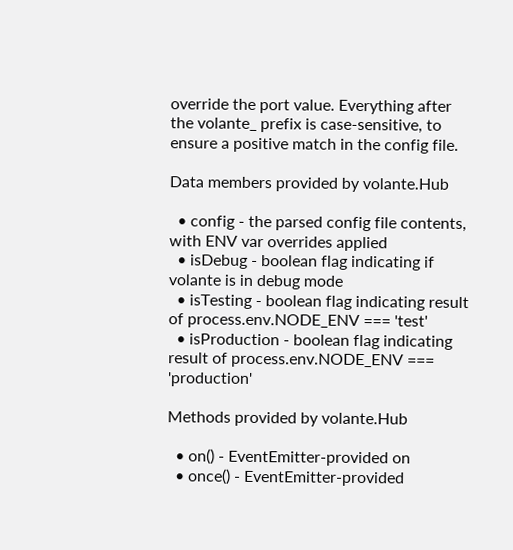override the port value. Everything after the volante_ prefix is case-sensitive, to ensure a positive match in the config file.

Data members provided by volante.Hub

  • config - the parsed config file contents, with ENV var overrides applied
  • isDebug - boolean flag indicating if volante is in debug mode
  • isTesting - boolean flag indicating result of process.env.NODE_ENV === 'test'
  • isProduction - boolean flag indicating result of process.env.NODE_ENV === 'production'

Methods provided by volante.Hub

  • on() - EventEmitter-provided on
  • once() - EventEmitter-provided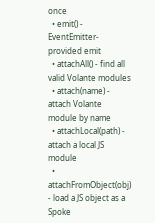once
  • emit() - EventEmitter-provided emit
  • attachAll() - find all valid Volante modules
  • attach(name) - attach Volante module by name
  • attachLocal(path) - attach a local JS module
  • attachFromObject(obj) - load a JS object as a Spoke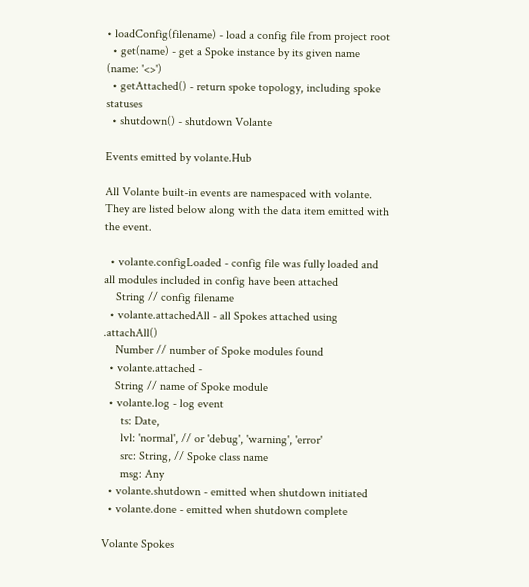• loadConfig(filename) - load a config file from project root
  • get(name) - get a Spoke instance by its given name (name: '<>')
  • getAttached() - return spoke topology, including spoke statuses
  • shutdown() - shutdown Volante

Events emitted by volante.Hub

All Volante built-in events are namespaced with volante. They are listed below along with the data item emitted with the event.

  • volante.configLoaded - config file was fully loaded and all modules included in config have been attached
    String // config filename
  • volante.attachedAll - all Spokes attached using .attachAll()
    Number // number of Spoke modules found
  • volante.attached -
    String // name of Spoke module
  • volante.log - log event
      ts: Date,
      lvl: 'normal', // or 'debug', 'warning', 'error'
      src: String, // Spoke class name
      msg: Any
  • volante.shutdown - emitted when shutdown initiated
  • volante.done - emitted when shutdown complete

Volante Spokes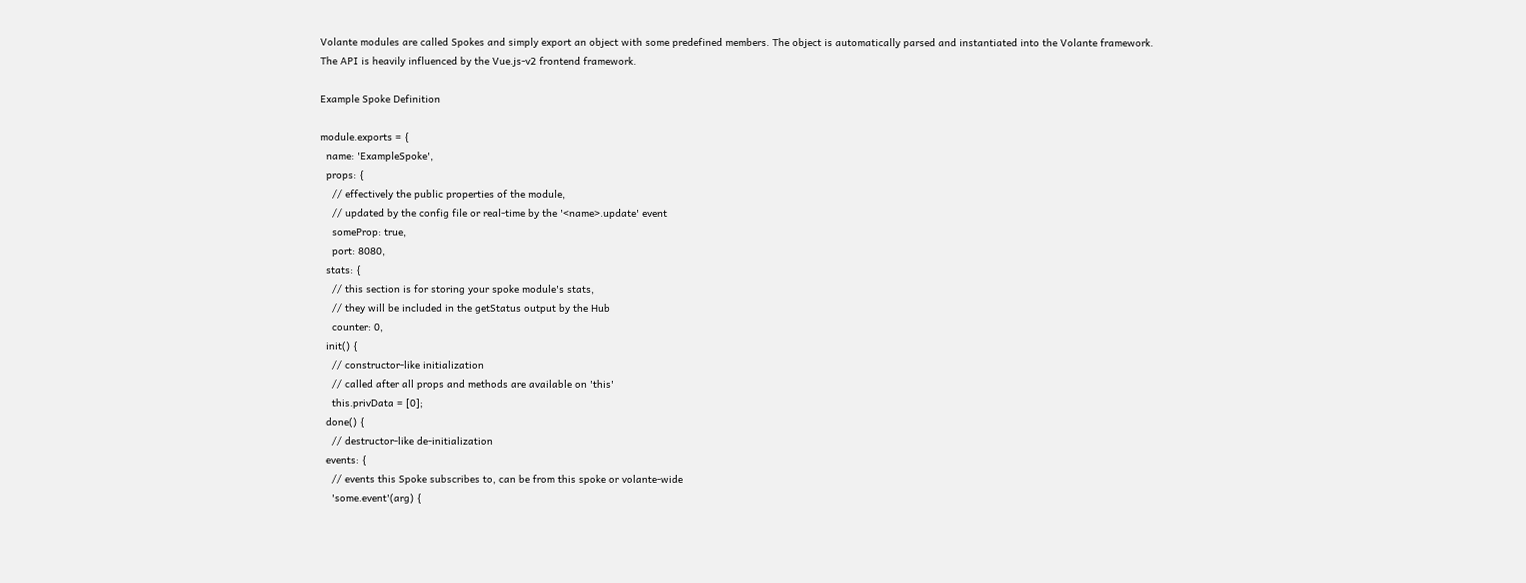Volante modules are called Spokes and simply export an object with some predefined members. The object is automatically parsed and instantiated into the Volante framework. The API is heavily influenced by the Vue.js-v2 frontend framework.

Example Spoke Definition

module.exports = {
  name: 'ExampleSpoke',
  props: {
    // effectively the public properties of the module,
    // updated by the config file or real-time by the '<name>.update' event
    someProp: true,
    port: 8080,
  stats: {
    // this section is for storing your spoke module's stats,
    // they will be included in the getStatus output by the Hub
    counter: 0,
  init() {
    // constructor-like initialization
    // called after all props and methods are available on 'this'
    this.privData = [0];
  done() {
    // destructor-like de-initialization
  events: {
    // events this Spoke subscribes to, can be from this spoke or volante-wide
    'some.event'(arg) {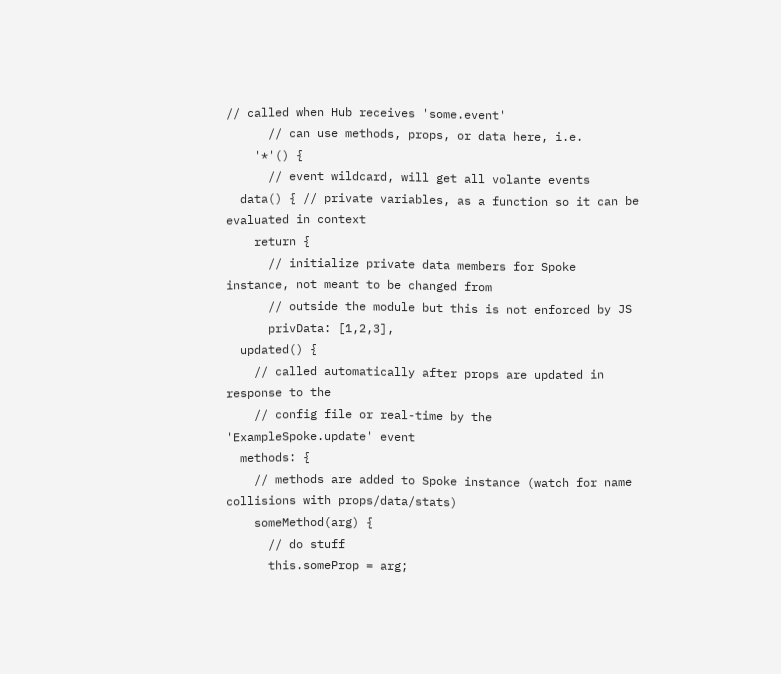// called when Hub receives 'some.event'
      // can use methods, props, or data here, i.e.
    '*'() {
      // event wildcard, will get all volante events
  data() { // private variables, as a function so it can be evaluated in context
    return {
      // initialize private data members for Spoke instance, not meant to be changed from
      // outside the module but this is not enforced by JS
      privData: [1,2,3],
  updated() {
    // called automatically after props are updated in response to the
    // config file or real-time by the 'ExampleSpoke.update' event
  methods: {
    // methods are added to Spoke instance (watch for name collisions with props/data/stats)
    someMethod(arg) {
      // do stuff
      this.someProp = arg;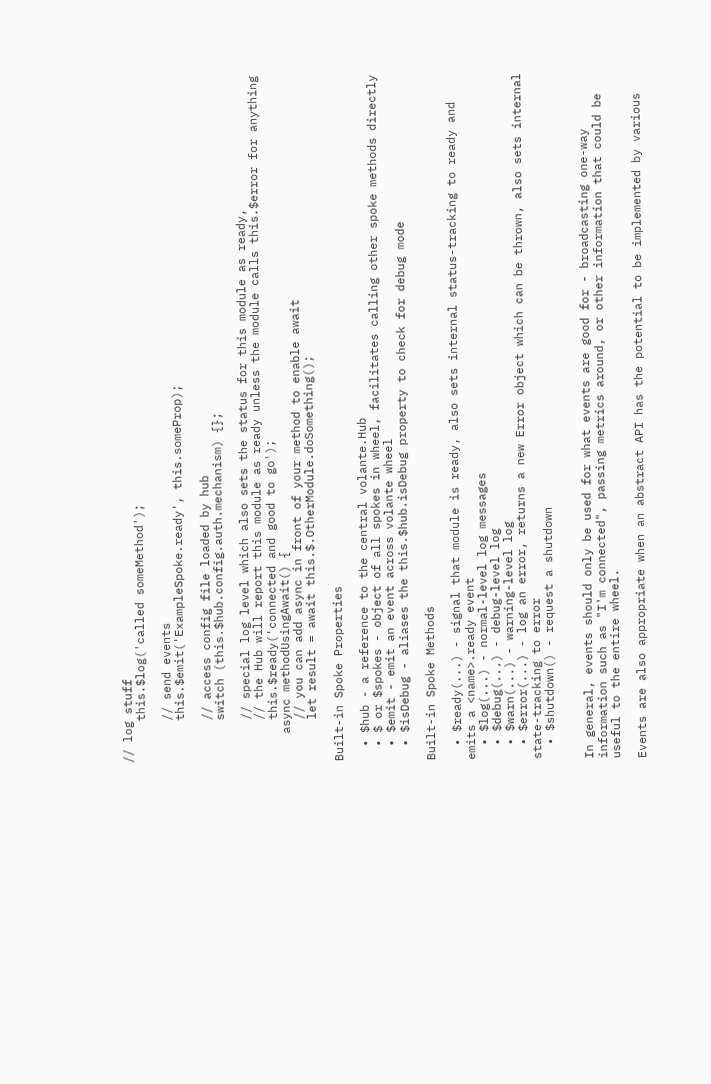// log stuff
      this.$log('called someMethod');

      // send events
      this.$emit('ExampleSpoke.ready', this.someProp);

      // access config file loaded by hub
      switch (this.$hub.config.auth.mechanism) {};

      // special log level which also sets the status for this module as ready,
      // the Hub will report this module as ready unless the module calls this.$error for anything
      this.$ready('connected and good to go');
    async methodUsingAwait() {
      // you can add async in front of your method to enable await
      let result = await this.$.OtherModule.doSomething();

Built-in Spoke Properties

  • $hub - a reference to the central volante.Hub
  • $ or $spokes - object of all spokes in wheel, facilitates calling other spoke methods directly
  • $emit - emit an event across volante wheel
  • $isDebug - aliases the this.$hub.isDebug property to check for debug mode

Built-in Spoke Methods

  • $ready(...) - signal that module is ready, also sets internal status-tracking to ready and emits a <name>.ready event
  • $log(...) - normal-level log messages
  • $debug(...) - debug-level log
  • $warn(...) - warning-level log
  • $error(...) - log an error, returns a new Error object which can be thrown, also sets internal state-tracking to error
  • $shutdown() - request a shutdown


In general, events should only be used for what events are good for - broadcasting one-way information such as "I'm connected", passing metrics around, or other information that could be useful to the entire wheel.

Events are also appropriate when an abstract API has the potential to be implemented by various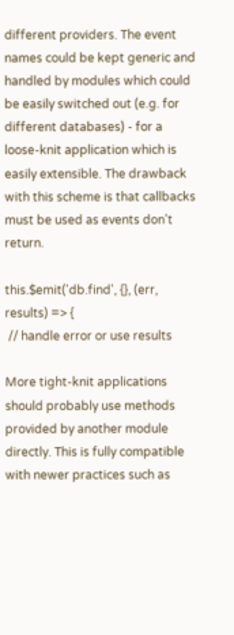different providers. The event names could be kept generic and handled by modules which could be easily switched out (e.g. for different databases) - for a loose-knit application which is easily extensible. The drawback with this scheme is that callbacks must be used as events don't return.

this.$emit('db.find', {}, (err, results) => {
 // handle error or use results

More tight-knit applications should probably use methods provided by another module directly. This is fully compatible with newer practices such as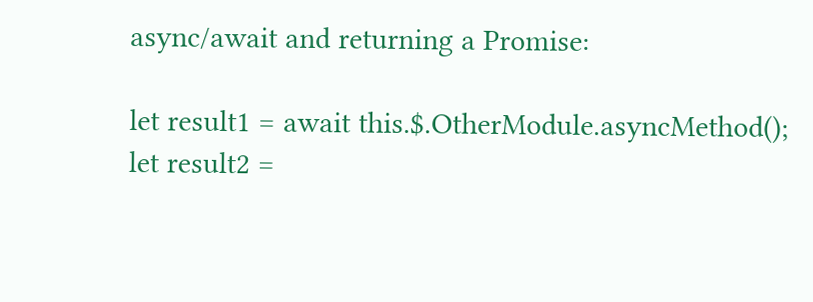async/await and returning a Promise:

let result1 = await this.$.OtherModule.asyncMethod();
let result2 =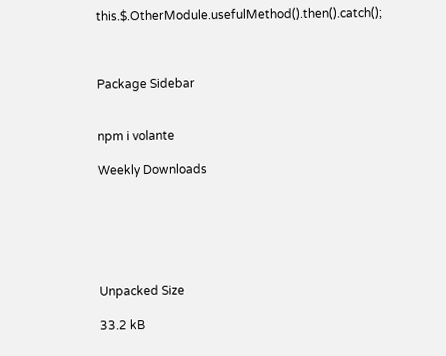this.$.OtherModule.usefulMethod().then().catch();



Package Sidebar


npm i volante

Weekly Downloads






Unpacked Size

33.2 kB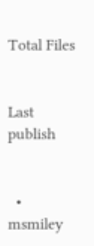Total Files


Last publish


  • msmiley